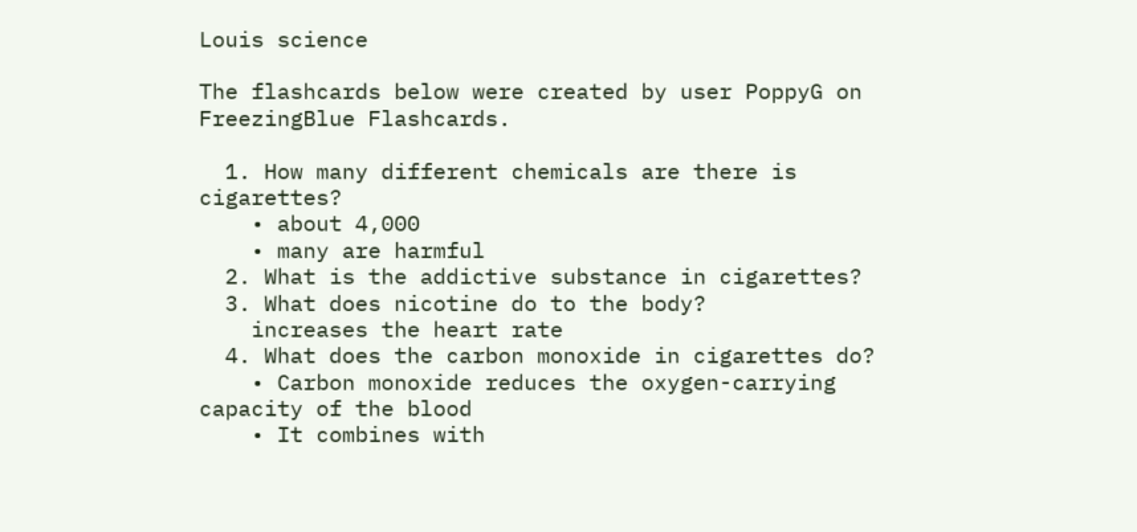Louis science

The flashcards below were created by user PoppyG on FreezingBlue Flashcards.

  1. How many different chemicals are there is cigarettes?
    • about 4,000
    • many are harmful
  2. What is the addictive substance in cigarettes?
  3. What does nicotine do to the body?
    increases the heart rate
  4. What does the carbon monoxide in cigarettes do?
    • Carbon monoxide reduces the oxygen-carrying capacity of the blood
    • It combines with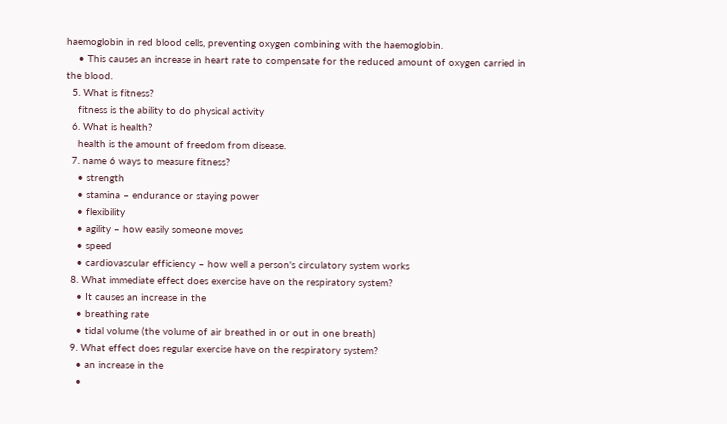haemoglobin in red blood cells, preventing oxygen combining with the haemoglobin.
    • This causes an increase in heart rate to compensate for the reduced amount of oxygen carried in the blood.
  5. What is fitness?
    fitness is the ability to do physical activity
  6. What is health?
    health is the amount of freedom from disease.
  7. name 6 ways to measure fitness?
    • strength
    • stamina – endurance or staying power
    • flexibility
    • agility – how easily someone moves
    • speed
    • cardiovascular efficiency – how well a person's circulatory system works
  8. What immediate effect does exercise have on the respiratory system?
    • It causes an increase in the
    • breathing rate
    • tidal volume (the volume of air breathed in or out in one breath)
  9. What effect does regular exercise have on the respiratory system?
    • an increase in the
    •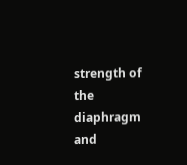strength of the diaphragm and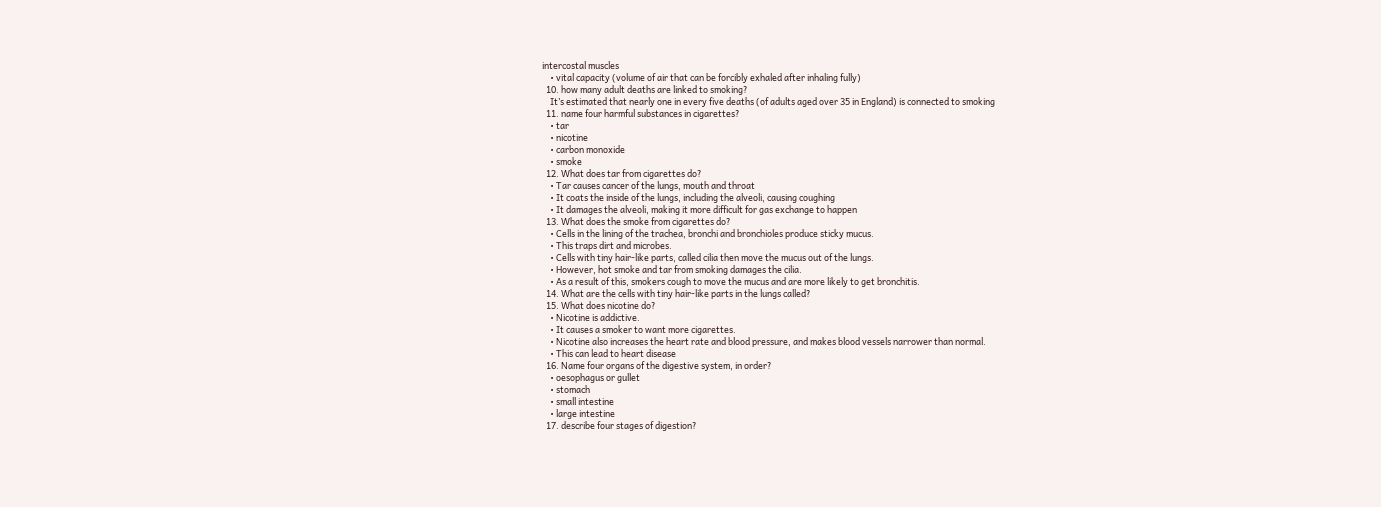intercostal muscles
    • vital capacity (volume of air that can be forcibly exhaled after inhaling fully)
  10. how many adult deaths are linked to smoking?
    It’s estimated that nearly one in every five deaths (of adults aged over 35 in England) is connected to smoking
  11. name four harmful substances in cigarettes?
    • tar
    • nicotine
    • carbon monoxide
    • smoke
  12. What does tar from cigarettes do?
    • Tar causes cancer of the lungs, mouth and throat
    • It coats the inside of the lungs, including the alveoli, causing coughing
    • It damages the alveoli, making it more difficult for gas exchange to happen
  13. What does the smoke from cigarettes do?
    • Cells in the lining of the trachea, bronchi and bronchioles produce sticky mucus.
    • This traps dirt and microbes.
    • Cells with tiny hair-like parts, called cilia then move the mucus out of the lungs.
    • However, hot smoke and tar from smoking damages the cilia.
    • As a result of this, smokers cough to move the mucus and are more likely to get bronchitis.
  14. What are the cells with tiny hair-like parts in the lungs called?
  15. What does nicotine do?
    • Nicotine is addictive.
    • It causes a smoker to want more cigarettes.
    • Nicotine also increases the heart rate and blood pressure, and makes blood vessels narrower than normal.
    • This can lead to heart disease
  16. Name four organs of the digestive system, in order?
    • oesophagus or gullet
    • stomach
    • small intestine
    • large intestine
  17. describe four stages of digestion?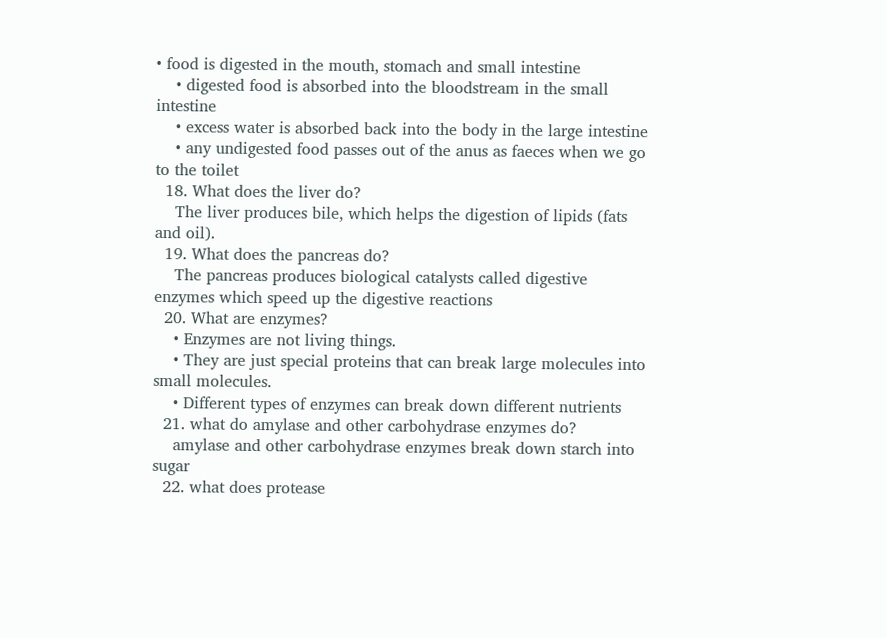• food is digested in the mouth, stomach and small intestine
    • digested food is absorbed into the bloodstream in the small intestine
    • excess water is absorbed back into the body in the large intestine
    • any undigested food passes out of the anus as faeces when we go to the toilet
  18. What does the liver do?
    The liver produces bile, which helps the digestion of lipids (fats and oil).
  19. What does the pancreas do?
    The pancreas produces biological catalysts called digestive enzymes which speed up the digestive reactions
  20. What are enzymes?
    • Enzymes are not living things.
    • They are just special proteins that can break large molecules into small molecules.
    • Different types of enzymes can break down different nutrients
  21. what do amylase and other carbohydrase enzymes do?
    amylase and other carbohydrase enzymes break down starch into sugar
  22. what does protease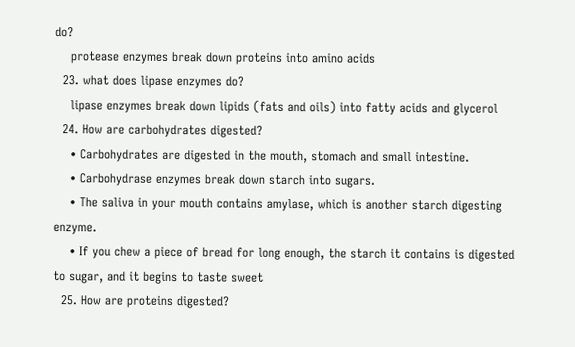do?
    protease enzymes break down proteins into amino acids
  23. what does lipase enzymes do?
    lipase enzymes break down lipids (fats and oils) into fatty acids and glycerol
  24. How are carbohydrates digested?
    • Carbohydrates are digested in the mouth, stomach and small intestine.
    • Carbohydrase enzymes break down starch into sugars.
    • The saliva in your mouth contains amylase, which is another starch digesting enzyme.
    • If you chew a piece of bread for long enough, the starch it contains is digested to sugar, and it begins to taste sweet
  25. How are proteins digested?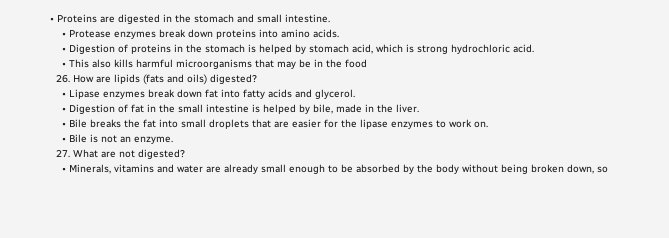• Proteins are digested in the stomach and small intestine.
    • Protease enzymes break down proteins into amino acids.
    • Digestion of proteins in the stomach is helped by stomach acid, which is strong hydrochloric acid.
    • This also kills harmful microorganisms that may be in the food
  26. How are lipids (fats and oils) digested?
    • Lipase enzymes break down fat into fatty acids and glycerol.
    • Digestion of fat in the small intestine is helped by bile, made in the liver.
    • Bile breaks the fat into small droplets that are easier for the lipase enzymes to work on.
    • Bile is not an enzyme.
  27. What are not digested?
    • Minerals, vitamins and water are already small enough to be absorbed by the body without being broken down, so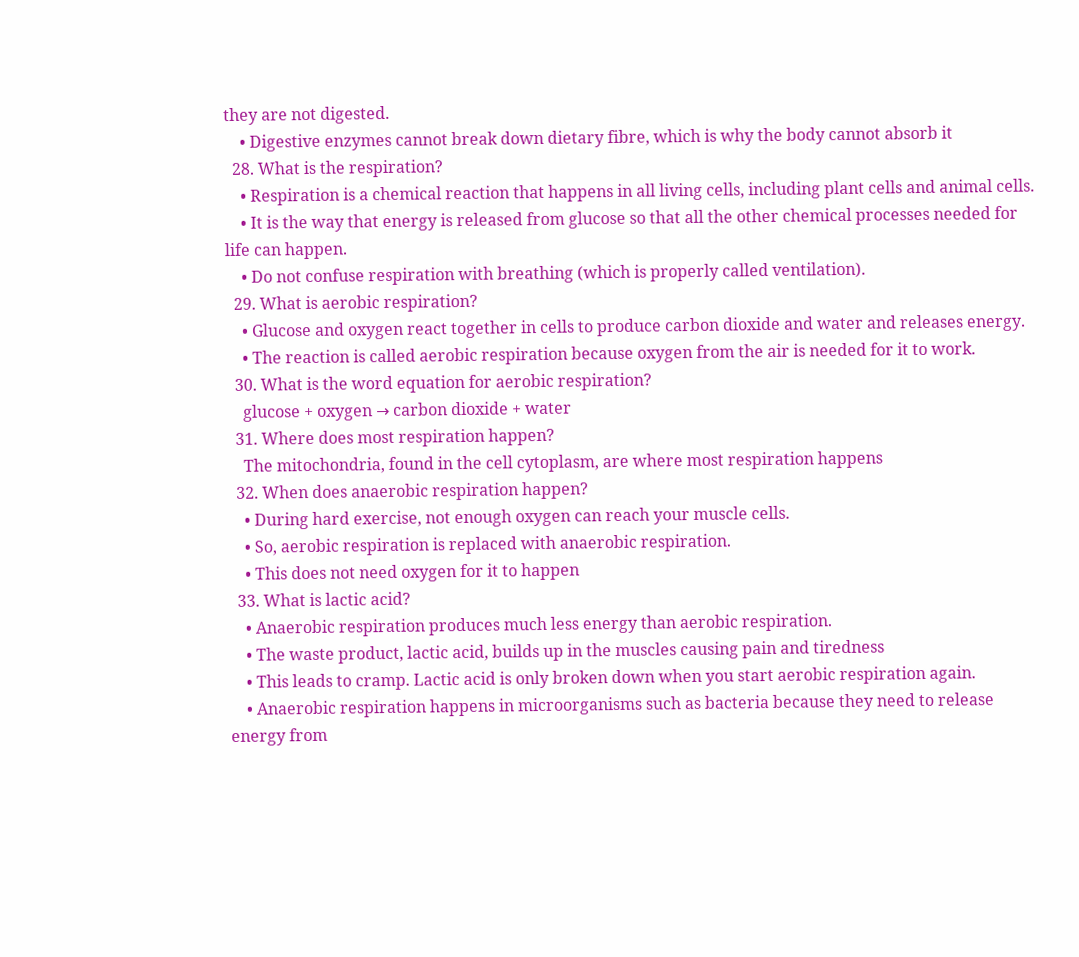they are not digested.
    • Digestive enzymes cannot break down dietary fibre, which is why the body cannot absorb it
  28. What is the respiration?
    • Respiration is a chemical reaction that happens in all living cells, including plant cells and animal cells.
    • It is the way that energy is released from glucose so that all the other chemical processes needed for life can happen.
    • Do not confuse respiration with breathing (which is properly called ventilation).
  29. What is aerobic respiration?
    • Glucose and oxygen react together in cells to produce carbon dioxide and water and releases energy.
    • The reaction is called aerobic respiration because oxygen from the air is needed for it to work.
  30. What is the word equation for aerobic respiration?
    glucose + oxygen → carbon dioxide + water
  31. Where does most respiration happen?
    The mitochondria, found in the cell cytoplasm, are where most respiration happens
  32. When does anaerobic respiration happen?
    • During hard exercise, not enough oxygen can reach your muscle cells.
    • So, aerobic respiration is replaced with anaerobic respiration.
    • This does not need oxygen for it to happen
  33. What is lactic acid?
    • Anaerobic respiration produces much less energy than aerobic respiration.
    • The waste product, lactic acid, builds up in the muscles causing pain and tiredness
    • This leads to cramp. Lactic acid is only broken down when you start aerobic respiration again.
    • Anaerobic respiration happens in microorganisms such as bacteria because they need to release energy from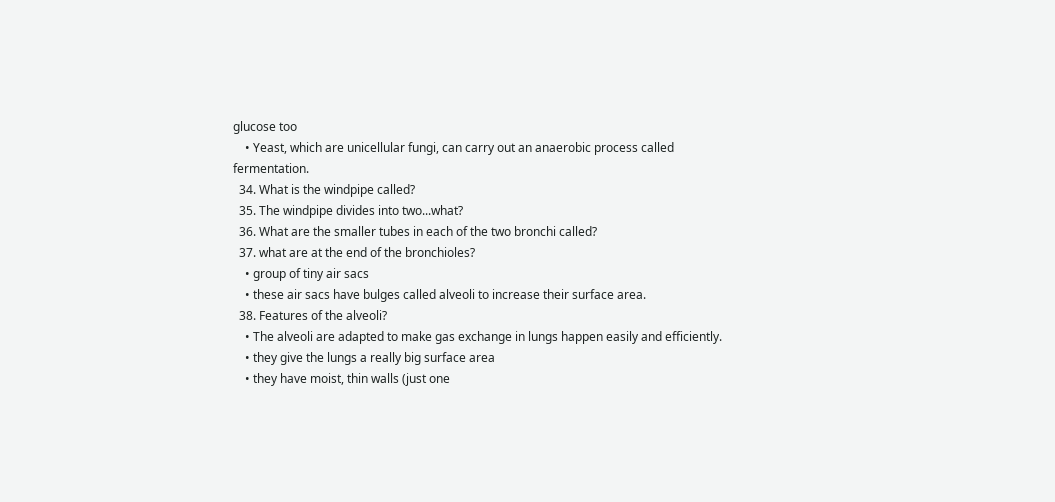glucose too
    • Yeast, which are unicellular fungi, can carry out an anaerobic process called fermentation.
  34. What is the windpipe called?
  35. The windpipe divides into two...what?
  36. What are the smaller tubes in each of the two bronchi called?
  37. what are at the end of the bronchioles?
    • group of tiny air sacs
    • these air sacs have bulges called alveoli to increase their surface area.
  38. Features of the alveoli?
    • The alveoli are adapted to make gas exchange in lungs happen easily and efficiently.
    • they give the lungs a really big surface area
    • they have moist, thin walls (just one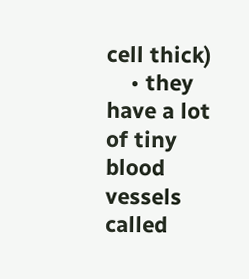cell thick)
    • they have a lot of tiny blood vessels called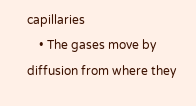capillaries
    • The gases move by diffusion from where they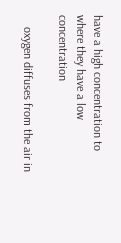have a high concentration to where they have a low concentration

    oxygen diffuses from the air in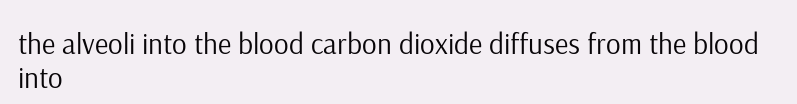the alveoli into the blood carbon dioxide diffuses from the blood into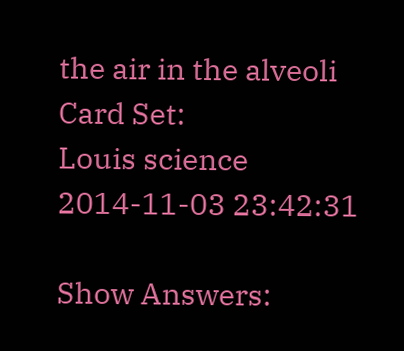the air in the alveoli
Card Set:
Louis science
2014-11-03 23:42:31

Show Answers: